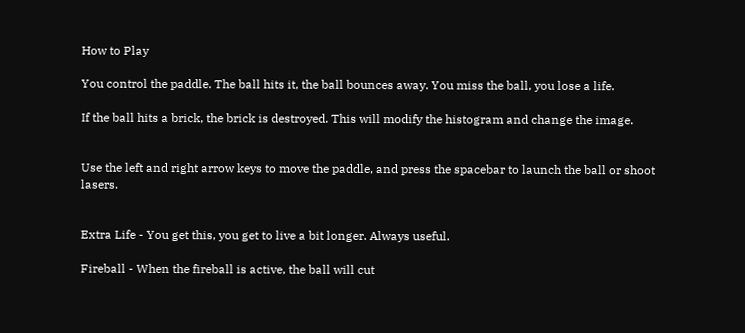How to Play

You control the paddle. The ball hits it, the ball bounces away. You miss the ball, you lose a life.

If the ball hits a brick, the brick is destroyed. This will modify the histogram and change the image.


Use the left and right arrow keys to move the paddle, and press the spacebar to launch the ball or shoot lasers.


Extra Life - You get this, you get to live a bit longer. Always useful.

Fireball - When the fireball is active, the ball will cut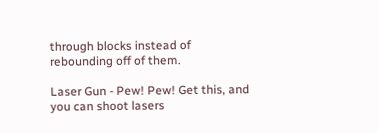through blocks instead of rebounding off of them.

Laser Gun - Pew! Pew! Get this, and you can shoot lasers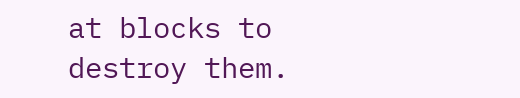at blocks to destroy them.